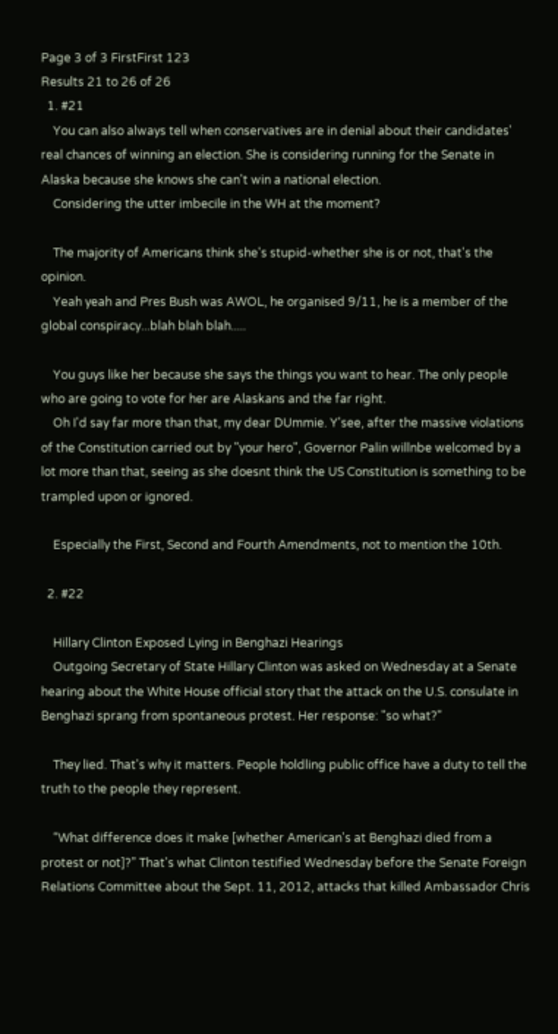Page 3 of 3 FirstFirst 123
Results 21 to 26 of 26
  1. #21
    You can also always tell when conservatives are in denial about their candidates' real chances of winning an election. She is considering running for the Senate in Alaska because she knows she can't win a national election.
    Considering the utter imbecile in the WH at the moment?

    The majority of Americans think she's stupid-whether she is or not, that's the opinion.
    Yeah yeah and Pres Bush was AWOL, he organised 9/11, he is a member of the global conspiracy...blah blah blah.....

    You guys like her because she says the things you want to hear. The only people who are going to vote for her are Alaskans and the far right.
    Oh I'd say far more than that, my dear DUmmie. Y'see, after the massive violations of the Constitution carried out by "your hero", Governor Palin willnbe welcomed by a lot more than that, seeing as she doesnt think the US Constitution is something to be trampled upon or ignored.

    Especially the First, Second and Fourth Amendments, not to mention the 10th.

  2. #22

    Hillary Clinton Exposed Lying in Benghazi Hearings
    Outgoing Secretary of State Hillary Clinton was asked on Wednesday at a Senate hearing about the White House official story that the attack on the U.S. consulate in Benghazi sprang from spontaneous protest. Her response: "so what?"

    They lied. That's why it matters. People holdling public office have a duty to tell the truth to the people they represent.

    “What difference does it make [whether American's at Benghazi died from a protest or not]?” That's what Clinton testified Wednesday before the Senate Foreign Relations Committee about the Sept. 11, 2012, attacks that killed Ambassador Chris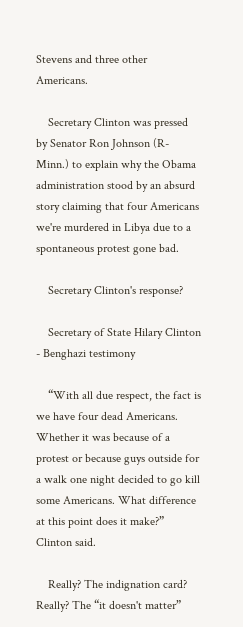Stevens and three other Americans.

    Secretary Clinton was pressed by Senator Ron Johnson (R-Minn.) to explain why the Obama administration stood by an absurd story claiming that four Americans we're murdered in Libya due to a spontaneous protest gone bad.

    Secretary Clinton's response?

    Secretary of State Hilary Clinton - Benghazi testimony

    “With all due respect, the fact is we have four dead Americans. Whether it was because of a protest or because guys outside for a walk one night decided to go kill some Americans. What difference at this point does it make?” Clinton said.

    Really? The indignation card? Really? The “it doesn't matter”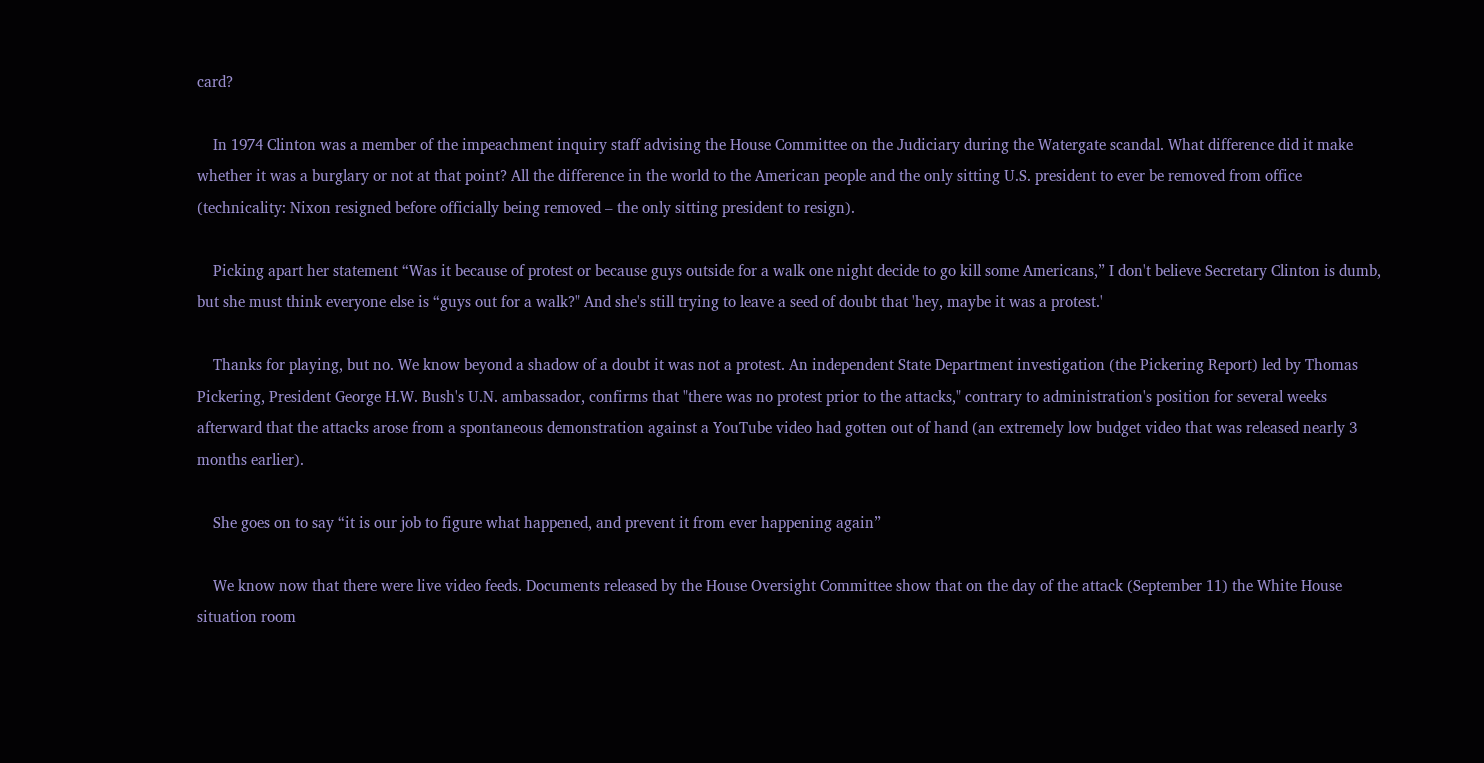card?

    In 1974 Clinton was a member of the impeachment inquiry staff advising the House Committee on the Judiciary during the Watergate scandal. What difference did it make whether it was a burglary or not at that point? All the difference in the world to the American people and the only sitting U.S. president to ever be removed from office (technicality: Nixon resigned before officially being removed – the only sitting president to resign).

    Picking apart her statement “Was it because of protest or because guys outside for a walk one night decide to go kill some Americans,” I don't believe Secretary Clinton is dumb, but she must think everyone else is “guys out for a walk?" And she's still trying to leave a seed of doubt that 'hey, maybe it was a protest.'

    Thanks for playing, but no. We know beyond a shadow of a doubt it was not a protest. An independent State Department investigation (the Pickering Report) led by Thomas Pickering, President George H.W. Bush's U.N. ambassador, confirms that "there was no protest prior to the attacks," contrary to administration's position for several weeks afterward that the attacks arose from a spontaneous demonstration against a YouTube video had gotten out of hand (an extremely low budget video that was released nearly 3 months earlier).

    She goes on to say “it is our job to figure what happened, and prevent it from ever happening again”

    We know now that there were live video feeds. Documents released by the House Oversight Committee show that on the day of the attack (September 11) the White House situation room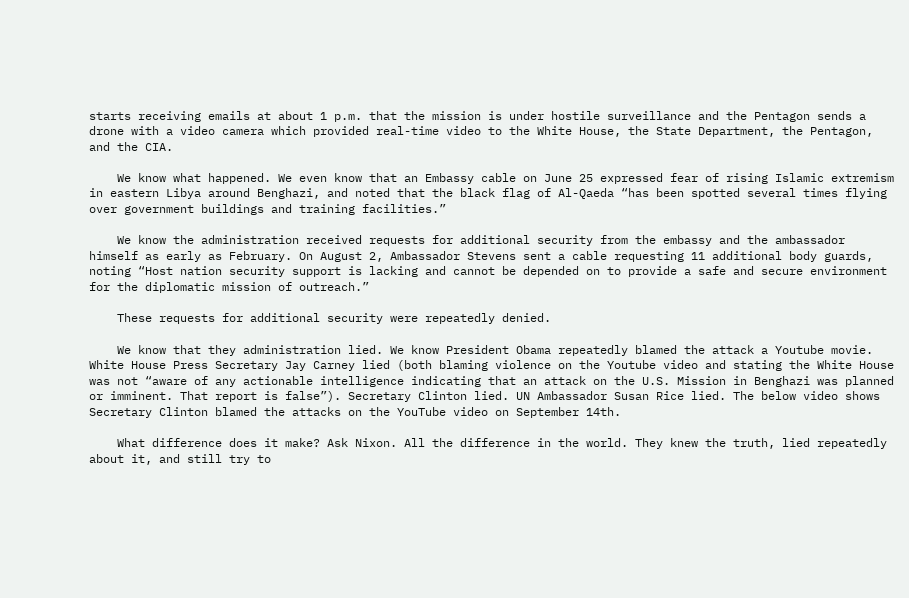starts receiving emails at about 1 p.m. that the mission is under hostile surveillance and the Pentagon sends a drone with a video camera which provided real-time video to the White House, the State Department, the Pentagon, and the CIA.

    We know what happened. We even know that an Embassy cable on June 25 expressed fear of rising Islamic extremism in eastern Libya around Benghazi, and noted that the black flag of Al-Qaeda “has been spotted several times flying over government buildings and training facilities.”

    We know the administration received requests for additional security from the embassy and the ambassador himself as early as February. On August 2, Ambassador Stevens sent a cable requesting 11 additional body guards, noting “Host nation security support is lacking and cannot be depended on to provide a safe and secure environment for the diplomatic mission of outreach.”

    These requests for additional security were repeatedly denied.

    We know that they administration lied. We know President Obama repeatedly blamed the attack a Youtube movie. White House Press Secretary Jay Carney lied (both blaming violence on the Youtube video and stating the White House was not “aware of any actionable intelligence indicating that an attack on the U.S. Mission in Benghazi was planned or imminent. That report is false”). Secretary Clinton lied. UN Ambassador Susan Rice lied. The below video shows Secretary Clinton blamed the attacks on the YouTube video on September 14th.

    What difference does it make? Ask Nixon. All the difference in the world. They knew the truth, lied repeatedly about it, and still try to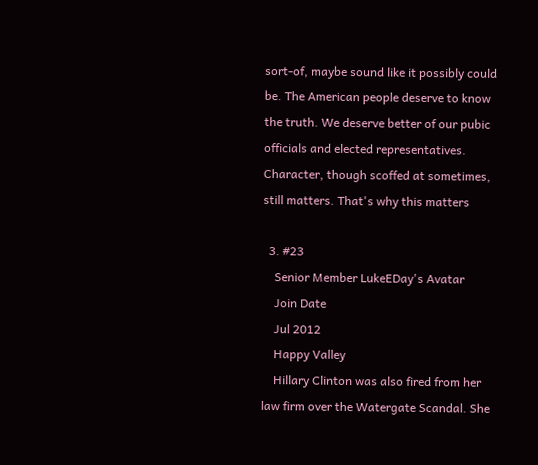sort-of, maybe sound like it possibly could be. The American people deserve to know the truth. We deserve better of our pubic officials and elected representatives. Character, though scoffed at sometimes, still matters. That's why this matters

  3. #23
    Senior Member LukeEDay's Avatar
    Join Date
    Jul 2012
    Happy Valley
    Hillary Clinton was also fired from her law firm over the Watergate Scandal. She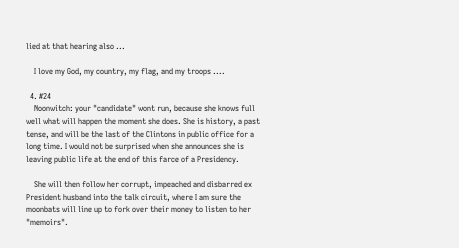lied at that hearing also ...

    I love my God, my country, my flag, and my troops ....

  4. #24
    Noonwitch: your "candidate" wont run, because she knows full well what will happen the moment she does. She is history, a past tense, and will be the last of the Clintons in public office for a long time. I would not be surprised when she announces she is leaving public life at the end of this farce of a Presidency.

    She will then follow her corrupt, impeached and disbarred ex President husband into the talk circuit, where I am sure the moonbats will line up to fork over their money to listen to her "memoirs".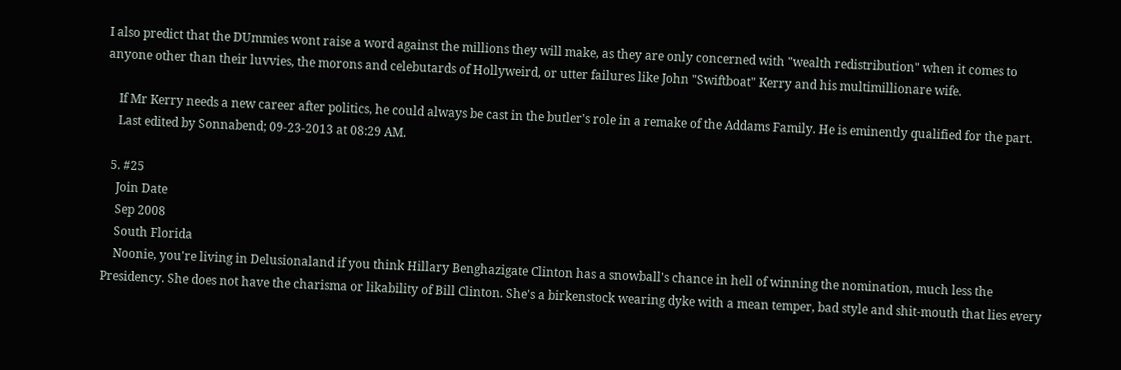I also predict that the DUmmies wont raise a word against the millions they will make, as they are only concerned with "wealth redistribution" when it comes to anyone other than their luvvies, the morons and celebutards of Hollyweird, or utter failures like John "Swiftboat" Kerry and his multimillionare wife.

    If Mr Kerry needs a new career after politics, he could always be cast in the butler's role in a remake of the Addams Family. He is eminently qualified for the part.
    Last edited by Sonnabend; 09-23-2013 at 08:29 AM.

  5. #25
    Join Date
    Sep 2008
    South Florida
    Noonie, you're living in Delusionaland if you think Hillary Benghazigate Clinton has a snowball's chance in hell of winning the nomination, much less the Presidency. She does not have the charisma or likability of Bill Clinton. She's a birkenstock wearing dyke with a mean temper, bad style and shit-mouth that lies every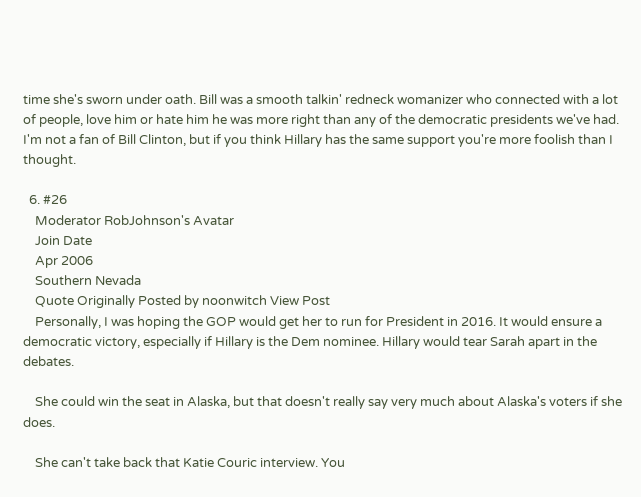time she's sworn under oath. Bill was a smooth talkin' redneck womanizer who connected with a lot of people, love him or hate him he was more right than any of the democratic presidents we've had. I'm not a fan of Bill Clinton, but if you think Hillary has the same support you're more foolish than I thought.

  6. #26
    Moderator RobJohnson's Avatar
    Join Date
    Apr 2006
    Southern Nevada
    Quote Originally Posted by noonwitch View Post
    Personally, I was hoping the GOP would get her to run for President in 2016. It would ensure a democratic victory, especially if Hillary is the Dem nominee. Hillary would tear Sarah apart in the debates.

    She could win the seat in Alaska, but that doesn't really say very much about Alaska's voters if she does.

    She can't take back that Katie Couric interview. You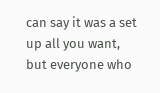can say it was a set up all you want, but everyone who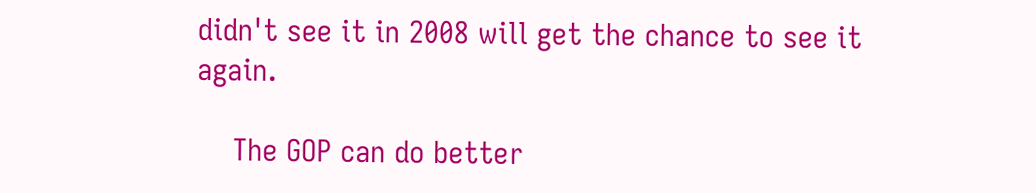didn't see it in 2008 will get the chance to see it again.

    The GOP can do better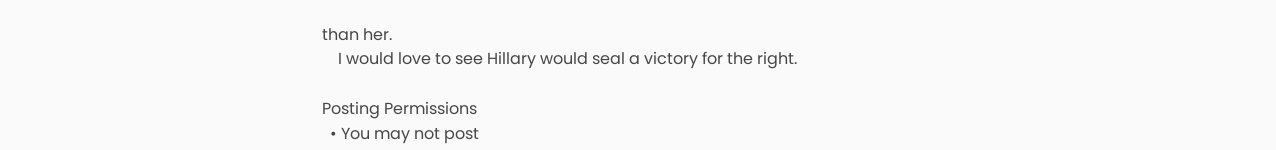than her.
    I would love to see Hillary would seal a victory for the right.

Posting Permissions
  • You may not post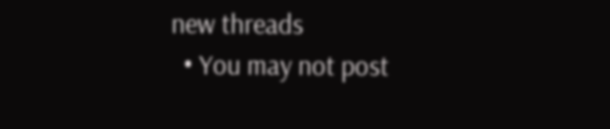new threads
  • You may not post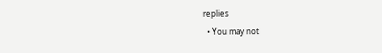replies
  • You may not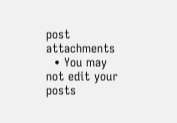post attachments
  • You may not edit your posts